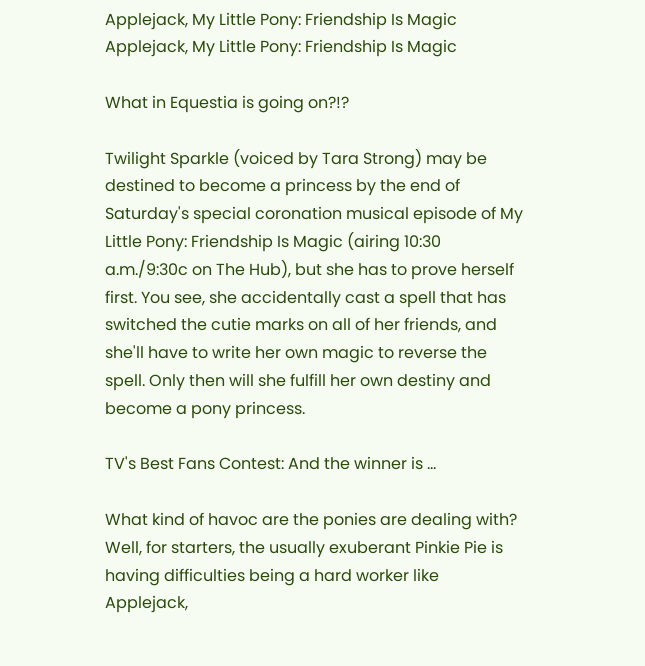Applejack, My Little Pony: Friendship Is Magic Applejack, My Little Pony: Friendship Is Magic

What in Equestia is going on?!?

Twilight Sparkle (voiced by Tara Strong) may be destined to become a princess by the end of Saturday's special coronation musical episode of My Little Pony: Friendship Is Magic (airing 10:30 a.m./9:30c on The Hub), but she has to prove herself first. You see, she accidentally cast a spell that has switched the cutie marks on all of her friends, and she'll have to write her own magic to reverse the spell. Only then will she fulfill her own destiny and become a pony princess.

TV's Best Fans Contest: And the winner is ...

What kind of havoc are the ponies are dealing with? Well, for starters, the usually exuberant Pinkie Pie is having difficulties being a hard worker like Applejack,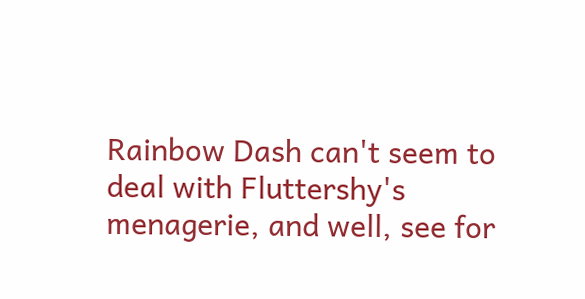Rainbow Dash can't seem to deal with Fluttershy's menagerie, and well, see for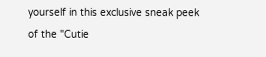yourself in this exclusive sneak peek of the "Cutie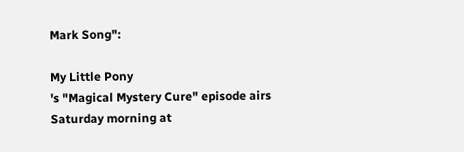Mark Song":

My Little Pony
's "Magical Mystery Cure" episode airs Saturday morning at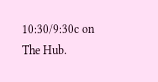10:30/9:30c on The Hub.